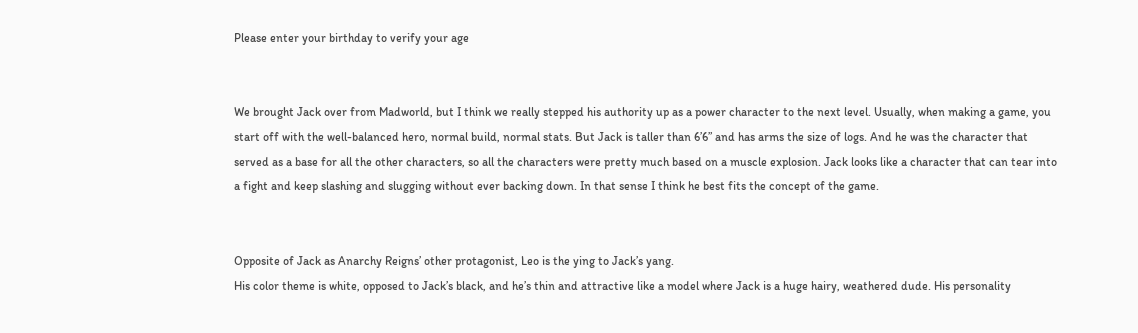Please enter your birthday to verify your age


We brought Jack over from Madworld, but I think we really stepped his authority up as a power character to the next level. Usually, when making a game, you start off with the well-balanced hero, normal build, normal stats. But Jack is taller than 6’6” and has arms the size of logs. And he was the character that served as a base for all the other characters, so all the characters were pretty much based on a muscle explosion. Jack looks like a character that can tear into a fight and keep slashing and slugging without ever backing down. In that sense I think he best fits the concept of the game.


Opposite of Jack as Anarchy Reigns’ other protagonist, Leo is the ying to Jack’s yang.
His color theme is white, opposed to Jack’s black, and he’s thin and attractive like a model where Jack is a huge hairy, weathered dude. His personality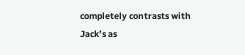completely contrasts with Jack’s as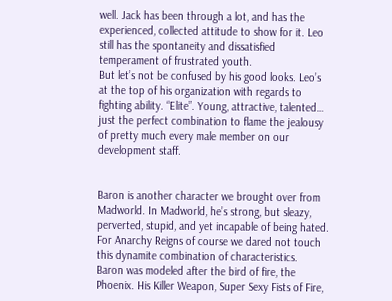well. Jack has been through a lot, and has the experienced, collected attitude to show for it. Leo still has the spontaneity and dissatisfied temperament of frustrated youth.
But let’s not be confused by his good looks. Leo’s at the top of his organization with regards to fighting ability. “Elite”. Young, attractive, talented… just the perfect combination to flame the jealousy of pretty much every male member on our development staff.


Baron is another character we brought over from Madworld. In Madworld, he’s strong, but sleazy, perverted, stupid, and yet incapable of being hated. For Anarchy Reigns of course we dared not touch this dynamite combination of characteristics.
Baron was modeled after the bird of fire, the Phoenix. His Killer Weapon, Super Sexy Fists of Fire,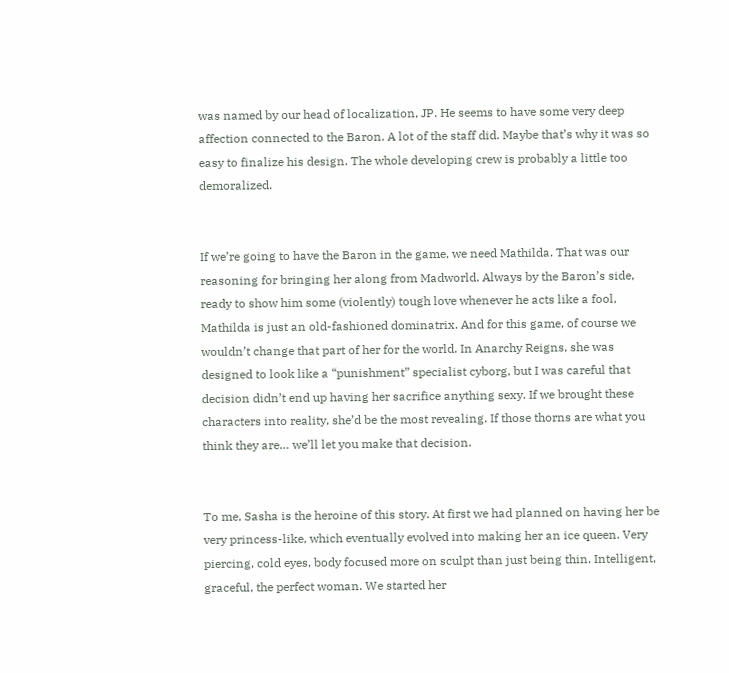was named by our head of localization, JP. He seems to have some very deep affection connected to the Baron. A lot of the staff did. Maybe that’s why it was so easy to finalize his design. The whole developing crew is probably a little too demoralized.


If we’re going to have the Baron in the game, we need Mathilda. That was our reasoning for bringing her along from Madworld. Always by the Baron’s side, ready to show him some (violently) tough love whenever he acts like a fool, Mathilda is just an old-fashioned dominatrix. And for this game, of course we wouldn’t change that part of her for the world. In Anarchy Reigns, she was designed to look like a “punishment” specialist cyborg, but I was careful that decision didn’t end up having her sacrifice anything sexy. If we brought these characters into reality, she’d be the most revealing. If those thorns are what you think they are… we’ll let you make that decision.


To me, Sasha is the heroine of this story. At first we had planned on having her be very princess-like, which eventually evolved into making her an ice queen. Very piercing, cold eyes, body focused more on sculpt than just being thin. Intelligent, graceful, the perfect woman. We started her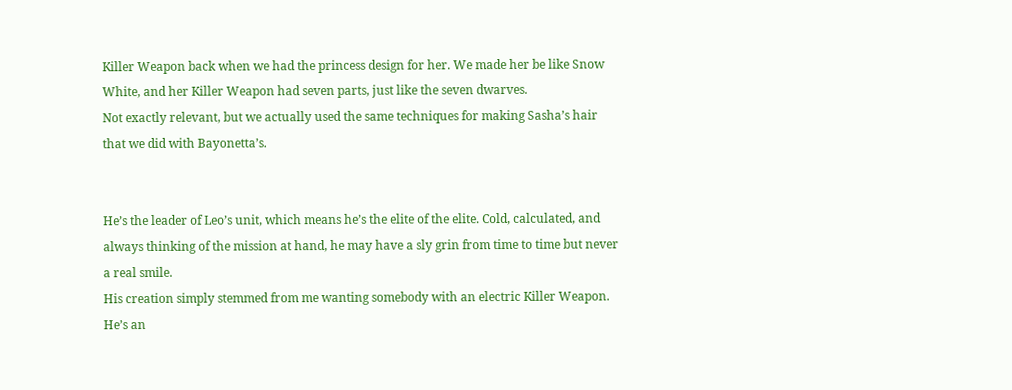Killer Weapon back when we had the princess design for her. We made her be like Snow White, and her Killer Weapon had seven parts, just like the seven dwarves.
Not exactly relevant, but we actually used the same techniques for making Sasha’s hair that we did with Bayonetta’s.


He’s the leader of Leo’s unit, which means he’s the elite of the elite. Cold, calculated, and always thinking of the mission at hand, he may have a sly grin from time to time but never a real smile.
His creation simply stemmed from me wanting somebody with an electric Killer Weapon. He’s an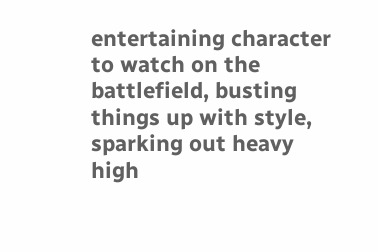entertaining character to watch on the battlefield, busting things up with style, sparking out heavy high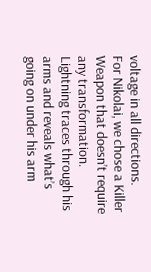voltage in all directions.
For Nikolai, we chose a Killer Weapon that doesn’t require any transformation. Lightning traces through his arms and reveals what’s going on under his arm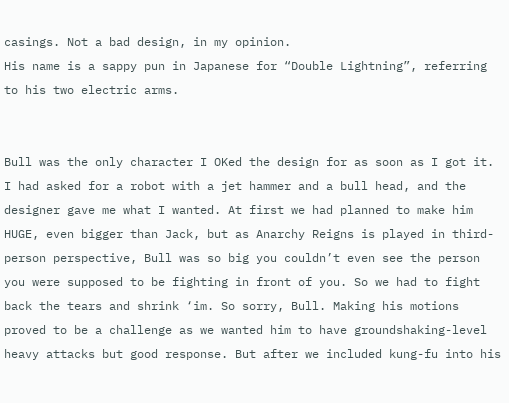casings. Not a bad design, in my opinion.
His name is a sappy pun in Japanese for “Double Lightning”, referring to his two electric arms.


Bull was the only character I OKed the design for as soon as I got it. I had asked for a robot with a jet hammer and a bull head, and the designer gave me what I wanted. At first we had planned to make him HUGE, even bigger than Jack, but as Anarchy Reigns is played in third-person perspective, Bull was so big you couldn’t even see the person you were supposed to be fighting in front of you. So we had to fight back the tears and shrink ‘im. So sorry, Bull. Making his motions proved to be a challenge as we wanted him to have groundshaking-level heavy attacks but good response. But after we included kung-fu into his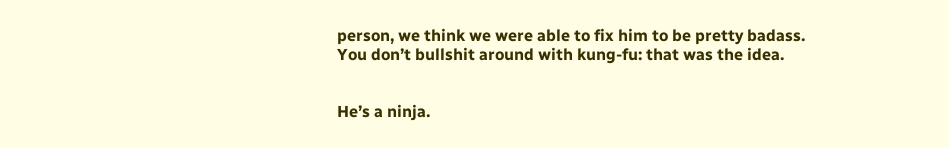person, we think we were able to fix him to be pretty badass. You don’t bullshit around with kung-fu: that was the idea.


He’s a ninja.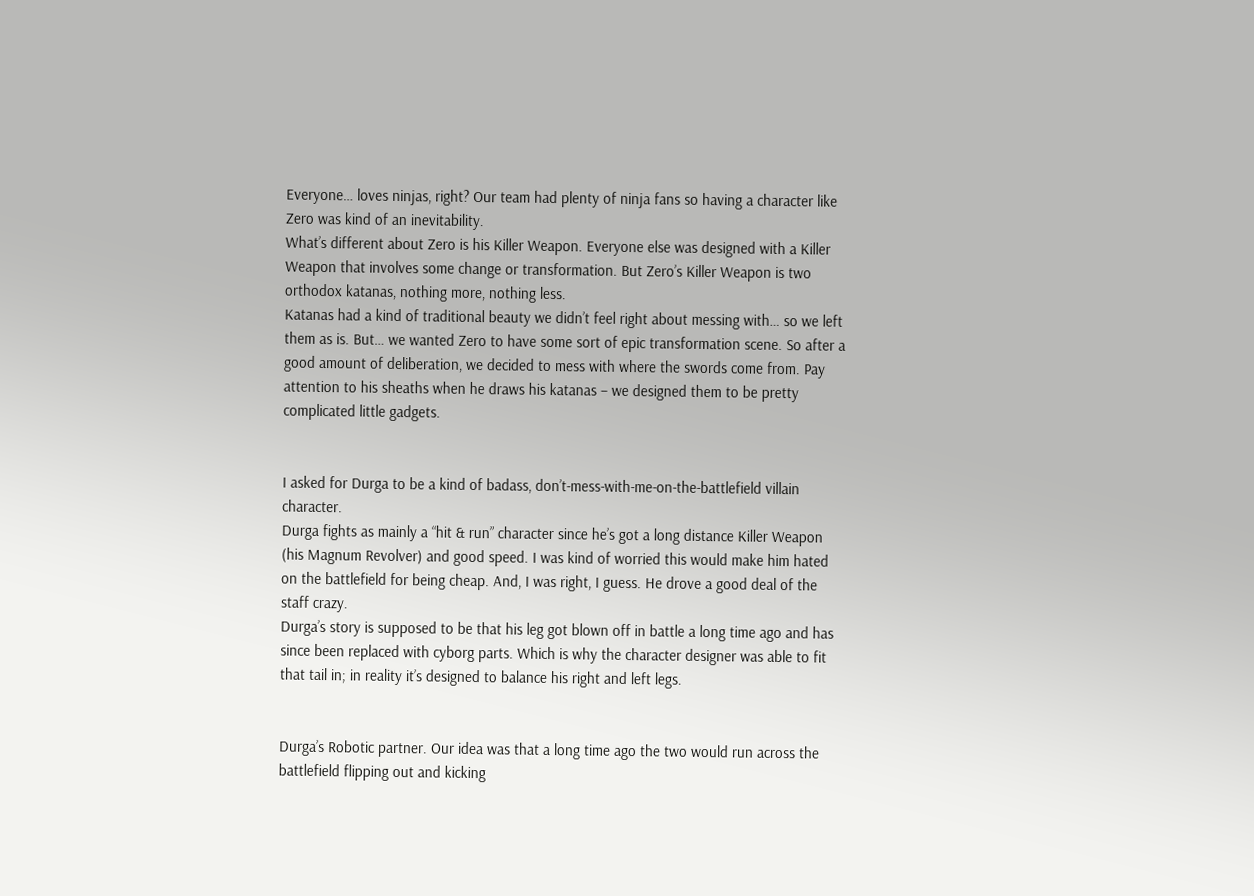Everyone… loves ninjas, right? Our team had plenty of ninja fans so having a character like Zero was kind of an inevitability.
What’s different about Zero is his Killer Weapon. Everyone else was designed with a Killer Weapon that involves some change or transformation. But Zero’s Killer Weapon is two orthodox katanas, nothing more, nothing less.
Katanas had a kind of traditional beauty we didn’t feel right about messing with… so we left them as is. But… we wanted Zero to have some sort of epic transformation scene. So after a good amount of deliberation, we decided to mess with where the swords come from. Pay attention to his sheaths when he draws his katanas – we designed them to be pretty complicated little gadgets.


I asked for Durga to be a kind of badass, don’t-mess-with-me-on-the-battlefield villain character.
Durga fights as mainly a “hit & run” character since he’s got a long distance Killer Weapon (his Magnum Revolver) and good speed. I was kind of worried this would make him hated on the battlefield for being cheap. And, I was right, I guess. He drove a good deal of the staff crazy.
Durga’s story is supposed to be that his leg got blown off in battle a long time ago and has since been replaced with cyborg parts. Which is why the character designer was able to fit that tail in; in reality it’s designed to balance his right and left legs.


Durga’s Robotic partner. Our idea was that a long time ago the two would run across the battlefield flipping out and kicking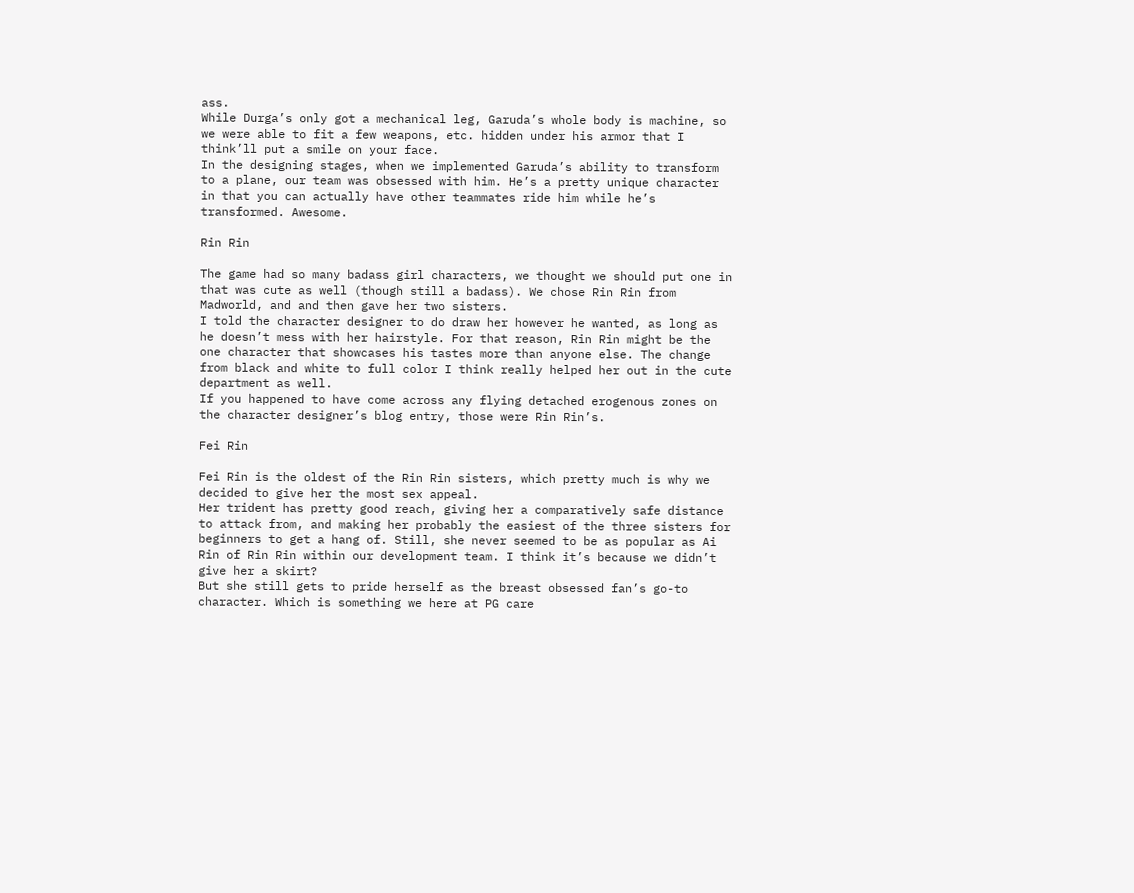ass.
While Durga’s only got a mechanical leg, Garuda’s whole body is machine, so we were able to fit a few weapons, etc. hidden under his armor that I think’ll put a smile on your face.
In the designing stages, when we implemented Garuda’s ability to transform to a plane, our team was obsessed with him. He’s a pretty unique character in that you can actually have other teammates ride him while he’s transformed. Awesome.

Rin Rin

The game had so many badass girl characters, we thought we should put one in that was cute as well (though still a badass). We chose Rin Rin from Madworld, and and then gave her two sisters.
I told the character designer to do draw her however he wanted, as long as he doesn’t mess with her hairstyle. For that reason, Rin Rin might be the one character that showcases his tastes more than anyone else. The change from black and white to full color I think really helped her out in the cute department as well.
If you happened to have come across any flying detached erogenous zones on the character designer’s blog entry, those were Rin Rin’s.

Fei Rin

Fei Rin is the oldest of the Rin Rin sisters, which pretty much is why we decided to give her the most sex appeal.
Her trident has pretty good reach, giving her a comparatively safe distance to attack from, and making her probably the easiest of the three sisters for beginners to get a hang of. Still, she never seemed to be as popular as Ai Rin of Rin Rin within our development team. I think it’s because we didn’t give her a skirt?
But she still gets to pride herself as the breast obsessed fan’s go-to character. Which is something we here at PG care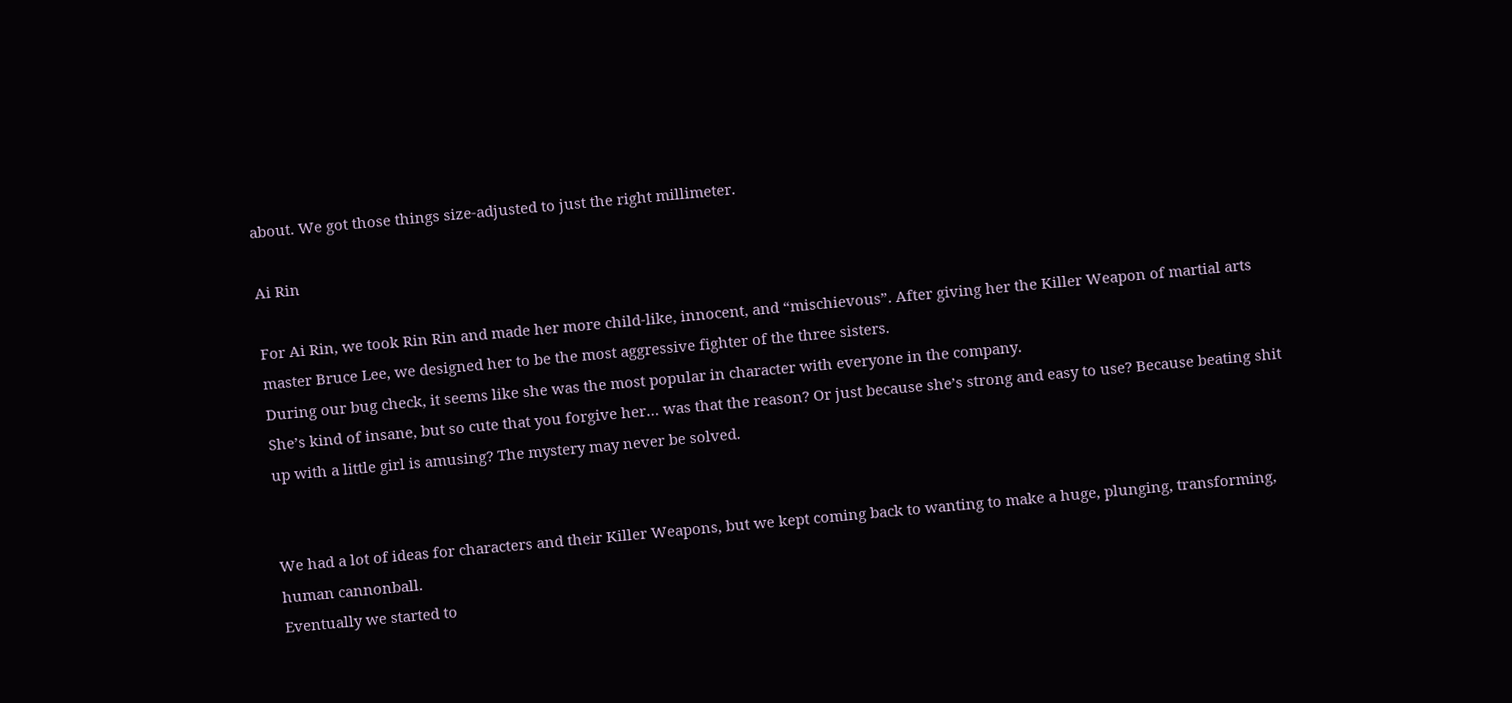about. We got those things size-adjusted to just the right millimeter.

Ai Rin

For Ai Rin, we took Rin Rin and made her more child-like, innocent, and “mischievous”. After giving her the Killer Weapon of martial arts master Bruce Lee, we designed her to be the most aggressive fighter of the three sisters.
During our bug check, it seems like she was the most popular in character with everyone in the company.
She’s kind of insane, but so cute that you forgive her… was that the reason? Or just because she’s strong and easy to use? Because beating shit up with a little girl is amusing? The mystery may never be solved.


We had a lot of ideas for characters and their Killer Weapons, but we kept coming back to wanting to make a huge, plunging, transforming, human cannonball.
Eventually we started to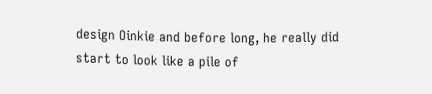design Oinkie and before long, he really did start to look like a pile of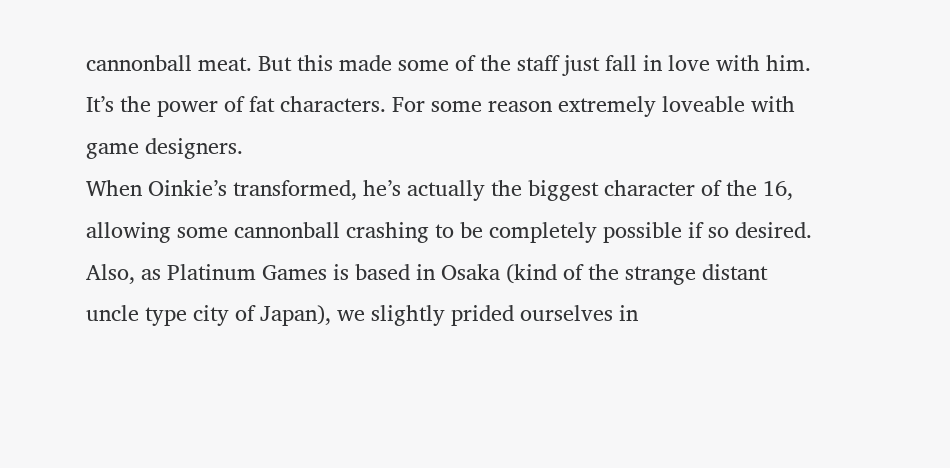cannonball meat. But this made some of the staff just fall in love with him. It’s the power of fat characters. For some reason extremely loveable with game designers.
When Oinkie’s transformed, he’s actually the biggest character of the 16, allowing some cannonball crashing to be completely possible if so desired. Also, as Platinum Games is based in Osaka (kind of the strange distant uncle type city of Japan), we slightly prided ourselves in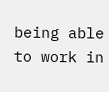being able to work in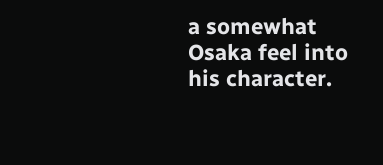a somewhat Osaka feel into his character.